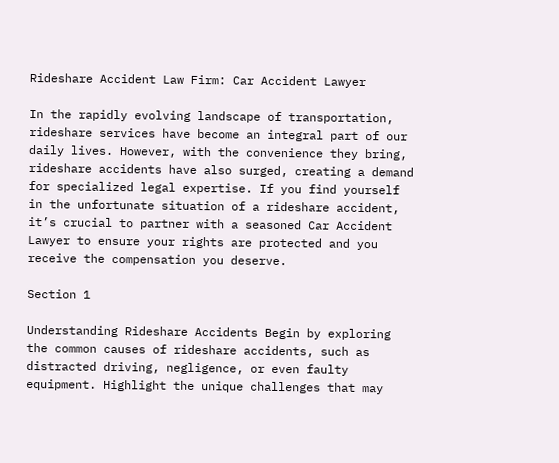Rideshare Accident Law Firm: Car Accident Lawyer

In the rapidly evolving landscape of transportation, rideshare services have become an integral part of our daily lives. However, with the convenience they bring, rideshare accidents have also surged, creating a demand for specialized legal expertise. If you find yourself in the unfortunate situation of a rideshare accident, it’s crucial to partner with a seasoned Car Accident Lawyer to ensure your rights are protected and you receive the compensation you deserve.

Section 1

Understanding Rideshare Accidents Begin by exploring the common causes of rideshare accidents, such as distracted driving, negligence, or even faulty equipment. Highlight the unique challenges that may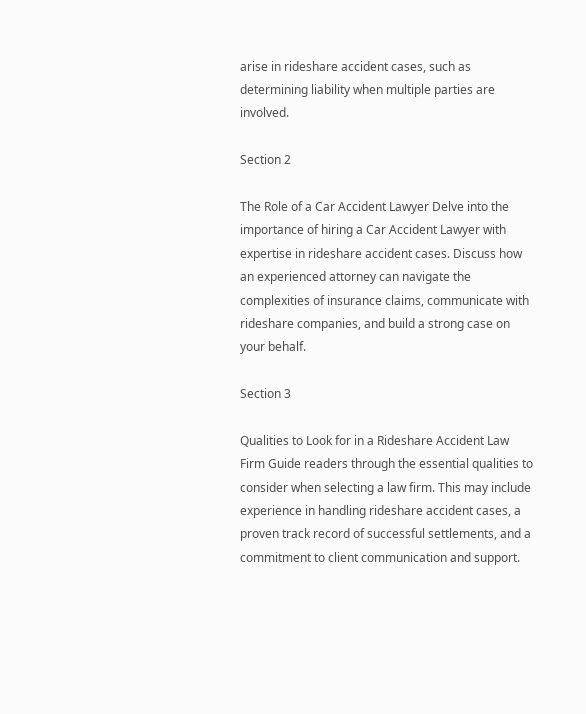arise in rideshare accident cases, such as determining liability when multiple parties are involved.

Section 2

The Role of a Car Accident Lawyer Delve into the importance of hiring a Car Accident Lawyer with expertise in rideshare accident cases. Discuss how an experienced attorney can navigate the complexities of insurance claims, communicate with rideshare companies, and build a strong case on your behalf.

Section 3

Qualities to Look for in a Rideshare Accident Law Firm Guide readers through the essential qualities to consider when selecting a law firm. This may include experience in handling rideshare accident cases, a proven track record of successful settlements, and a commitment to client communication and support.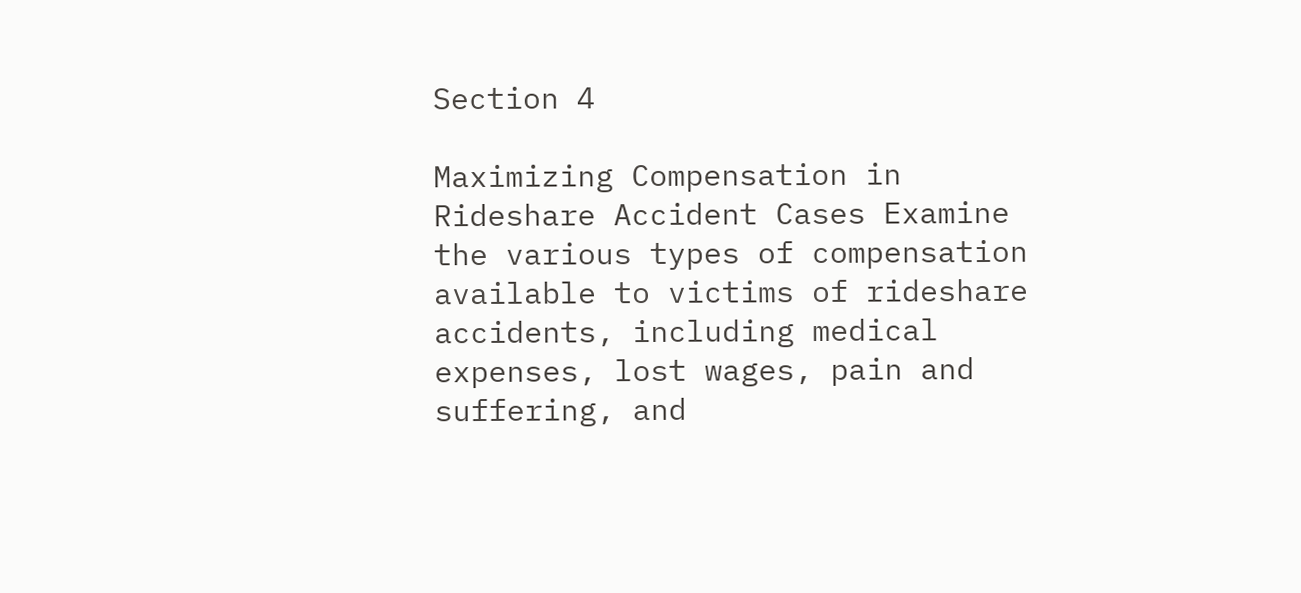Section 4

Maximizing Compensation in Rideshare Accident Cases Examine the various types of compensation available to victims of rideshare accidents, including medical expenses, lost wages, pain and suffering, and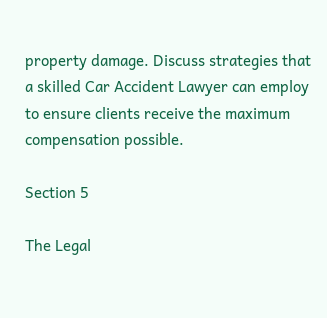property damage. Discuss strategies that a skilled Car Accident Lawyer can employ to ensure clients receive the maximum compensation possible.

Section 5

The Legal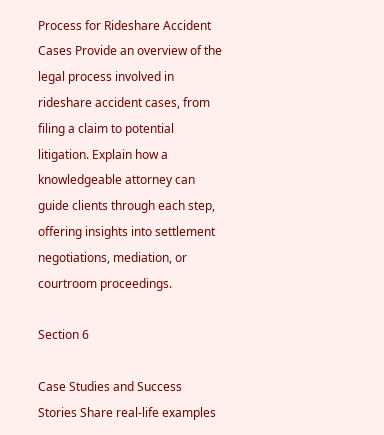Process for Rideshare Accident Cases Provide an overview of the legal process involved in rideshare accident cases, from filing a claim to potential litigation. Explain how a knowledgeable attorney can guide clients through each step, offering insights into settlement negotiations, mediation, or courtroom proceedings.

Section 6

Case Studies and Success Stories Share real-life examples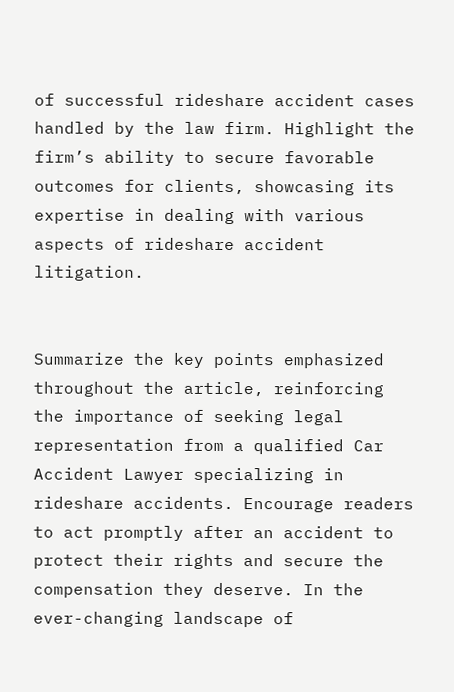of successful rideshare accident cases handled by the law firm. Highlight the firm’s ability to secure favorable outcomes for clients, showcasing its expertise in dealing with various aspects of rideshare accident litigation.


Summarize the key points emphasized throughout the article, reinforcing the importance of seeking legal representation from a qualified Car Accident Lawyer specializing in rideshare accidents. Encourage readers to act promptly after an accident to protect their rights and secure the compensation they deserve. In the ever-changing landscape of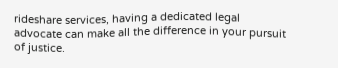rideshare services, having a dedicated legal advocate can make all the difference in your pursuit of justice.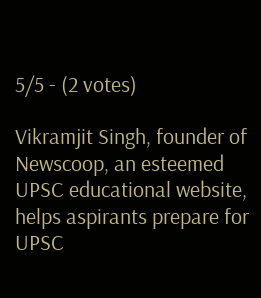5/5 - (2 votes)

Vikramjit Singh, founder of Newscoop, an esteemed UPSC educational website, helps aspirants prepare for UPSC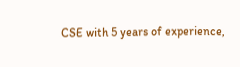CSE with 5 years of experience,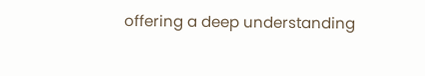offering a deep understanding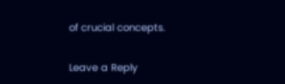of crucial concepts.

Leave a Reply